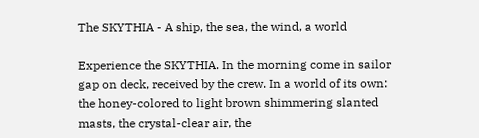The SKYTHIA - A ship, the sea, the wind, a world

Experience the SKYTHIA. In the morning come in sailor gap on deck, received by the crew. In a world of its own: the honey-colored to light brown shimmering slanted masts, the crystal-clear air, the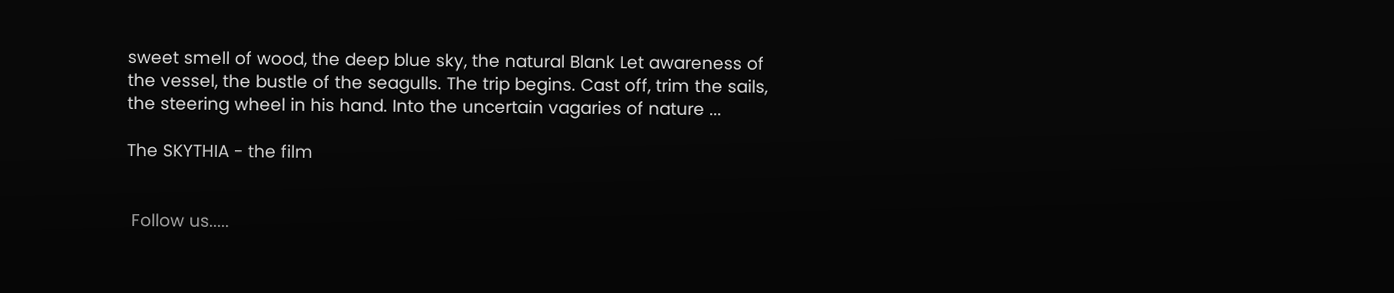sweet smell of wood, the deep blue sky, the natural Blank Let awareness of the vessel, the bustle of the seagulls. The trip begins. Cast off, trim the sails, the steering wheel in his hand. Into the uncertain vagaries of nature ...

The SKYTHIA - the film


 Follow us.....